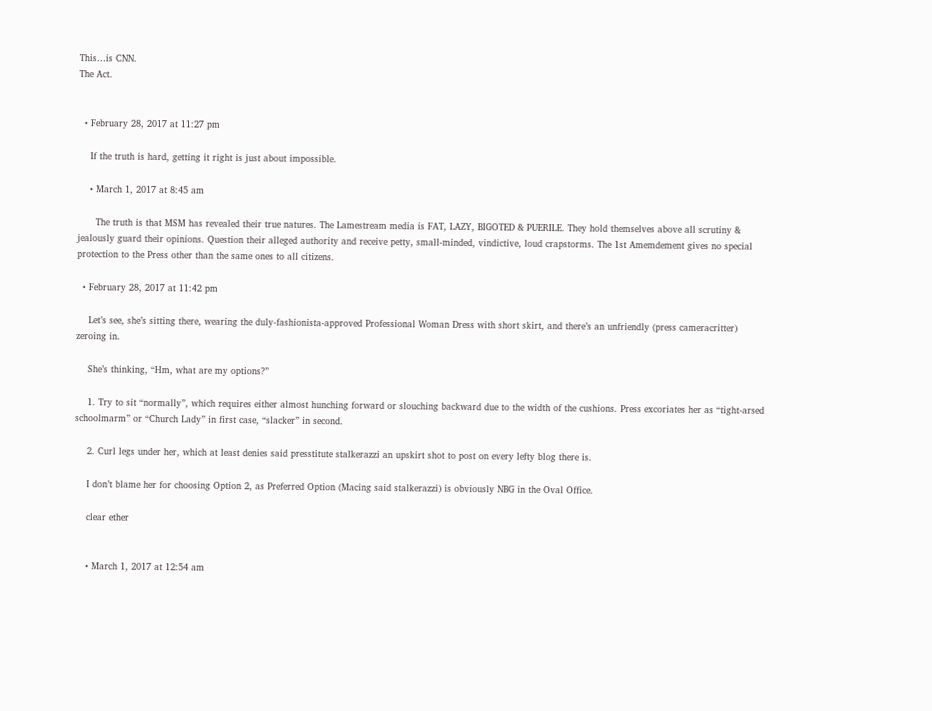This…is CNN.
The Act.


  • February 28, 2017 at 11:27 pm

    If the truth is hard, getting it right is just about impossible.

    • March 1, 2017 at 8:45 am

      The truth is that MSM has revealed their true natures. The Lamestream media is FAT, LAZY, BIGOTED & PUERILE. They hold themselves above all scrutiny & jealously guard their opinions. Question their alleged authority and receive petty, small-minded, vindictive, loud crapstorms. The 1st Amemdement gives no special protection to the Press other than the same ones to all citizens.

  • February 28, 2017 at 11:42 pm

    Let’s see, she’s sitting there, wearing the duly-fashionista-approved Professional Woman Dress with short skirt, and there’s an unfriendly (press cameracritter) zeroing in.

    She’s thinking, “Hm, what are my options?”

    1. Try to sit “normally”, which requires either almost hunching forward or slouching backward due to the width of the cushions. Press excoriates her as “tight-arsed schoolmarm” or “Church Lady” in first case, “slacker” in second.

    2. Curl legs under her, which at least denies said presstitute stalkerazzi an upskirt shot to post on every lefty blog there is.

    I don’t blame her for choosing Option 2, as Preferred Option (Macing said stalkerazzi) is obviously NBG in the Oval Office.

    clear ether


    • March 1, 2017 at 12:54 am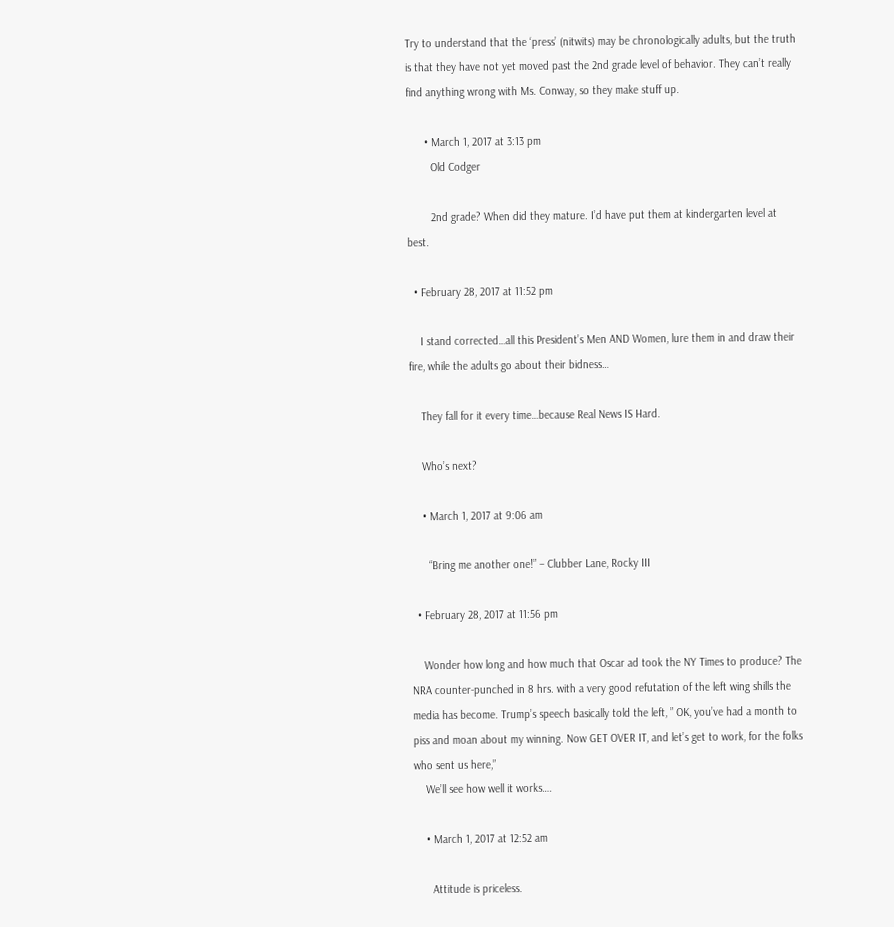Try to understand that the ‘press’ (nitwits) may be chronologically adults, but the truth is that they have not yet moved past the 2nd grade level of behavior. They can’t really find anything wrong with Ms. Conway, so they make stuff up.

      • March 1, 2017 at 3:13 pm
        Old Codger

        2nd grade? When did they mature. I’d have put them at kindergarten level at best.

  • February 28, 2017 at 11:52 pm

    I stand corrected…all this President’s Men AND Women, lure them in and draw their fire, while the adults go about their bidness…

    They fall for it every time…because Real News IS Hard.

    Who’s next?

    • March 1, 2017 at 9:06 am

      “Bring me another one!” – Clubber Lane, Rocky III

  • February 28, 2017 at 11:56 pm

    Wonder how long and how much that Oscar ad took the NY Times to produce? The NRA counter-punched in 8 hrs. with a very good refutation of the left wing shills the media has become. Trump’s speech basically told the left, ” OK, you’ve had a month to piss and moan about my winning. Now GET OVER IT, and let’s get to work, for the folks who sent us here,”
    We’ll see how well it works….

    • March 1, 2017 at 12:52 am

      Attitude is priceless.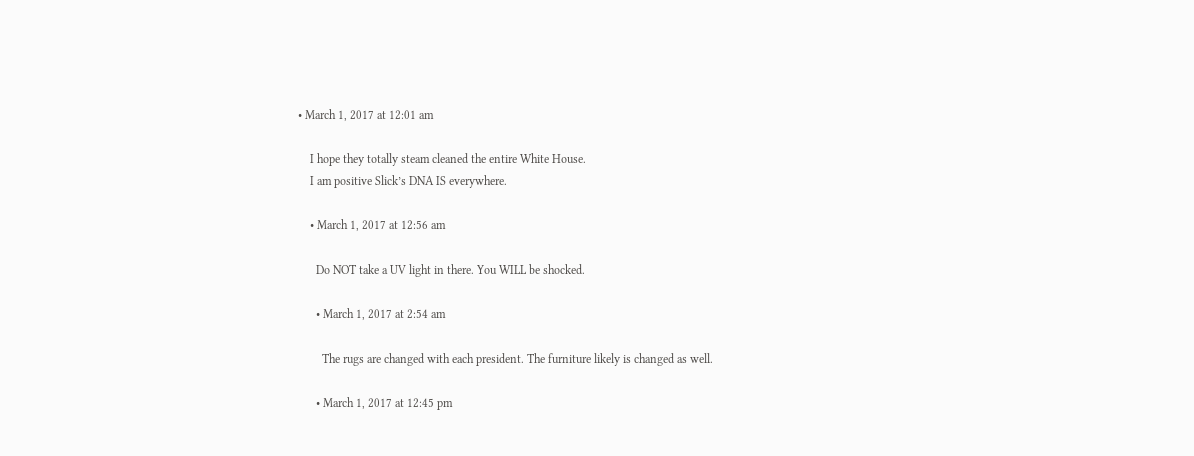• March 1, 2017 at 12:01 am

    I hope they totally steam cleaned the entire White House.
    I am positive Slick’s DNA IS everywhere.

    • March 1, 2017 at 12:56 am

      Do NOT take a UV light in there. You WILL be shocked.

      • March 1, 2017 at 2:54 am

        The rugs are changed with each president. The furniture likely is changed as well.

      • March 1, 2017 at 12:45 pm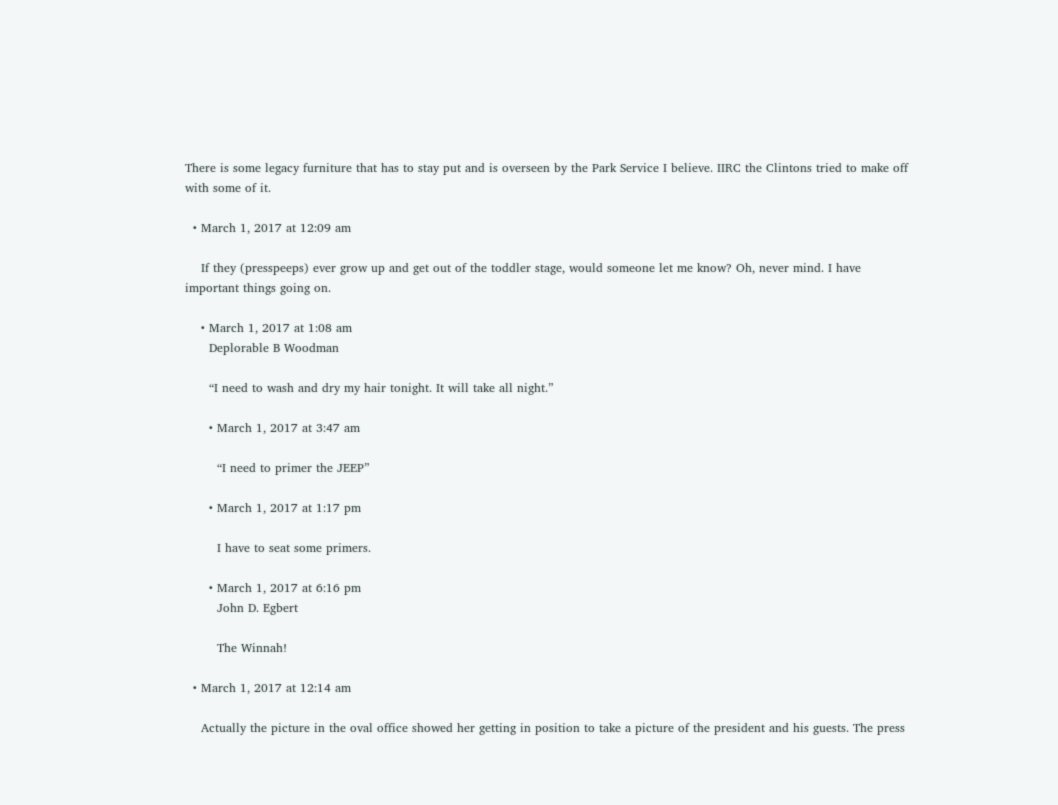There is some legacy furniture that has to stay put and is overseen by the Park Service I believe. IIRC the Clintons tried to make off with some of it.

  • March 1, 2017 at 12:09 am

    If they (presspeeps) ever grow up and get out of the toddler stage, would someone let me know? Oh, never mind. I have important things going on.

    • March 1, 2017 at 1:08 am
      Deplorable B Woodman

      “I need to wash and dry my hair tonight. It will take all night.”

      • March 1, 2017 at 3:47 am

        “I need to primer the JEEP”

      • March 1, 2017 at 1:17 pm

        I have to seat some primers.

      • March 1, 2017 at 6:16 pm
        John D. Egbert

        The Winnah!

  • March 1, 2017 at 12:14 am

    Actually the picture in the oval office showed her getting in position to take a picture of the president and his guests. The press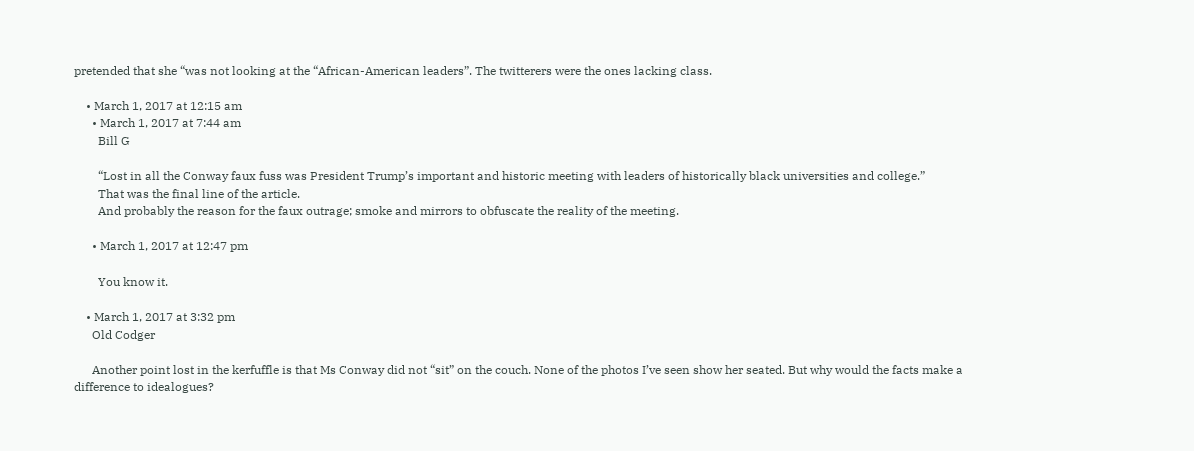pretended that she “was not looking at the “African-American leaders”. The twitterers were the ones lacking class.

    • March 1, 2017 at 12:15 am
      • March 1, 2017 at 7:44 am
        Bill G

        “Lost in all the Conway faux fuss was President Trump’s important and historic meeting with leaders of historically black universities and college.”
        That was the final line of the article.
        And probably the reason for the faux outrage; smoke and mirrors to obfuscate the reality of the meeting.

      • March 1, 2017 at 12:47 pm

        You know it.

    • March 1, 2017 at 3:32 pm
      Old Codger

      Another point lost in the kerfuffle is that Ms Conway did not “sit” on the couch. None of the photos I’ve seen show her seated. But why would the facts make a difference to idealogues?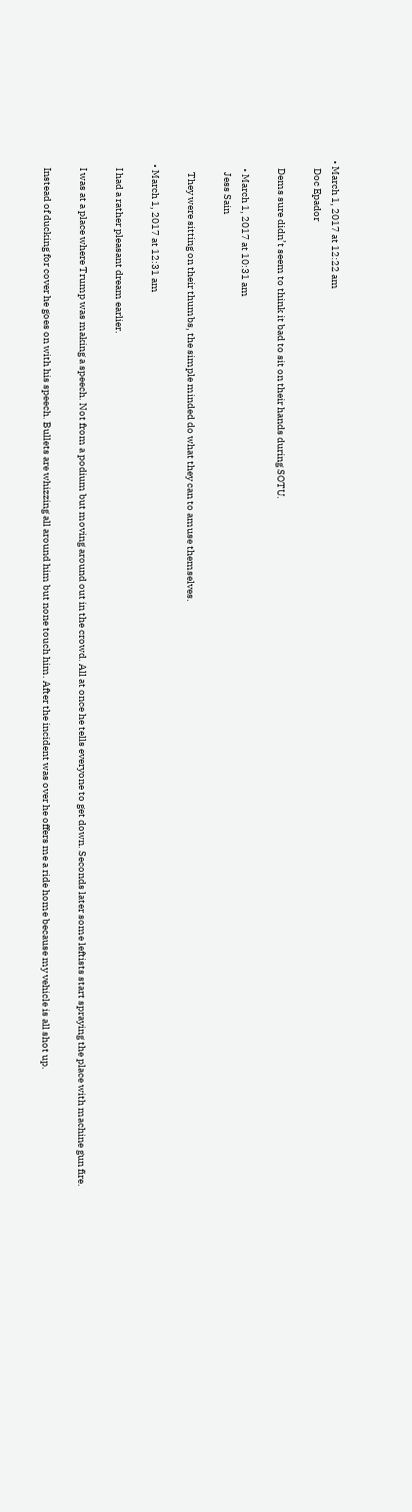• March 1, 2017 at 12:22 am
    Doc Epador

    Dems sure didn’t seem to think it bad to sit on their hands during SOTU.

    • March 1, 2017 at 10:31 am
      Jess Sain

      They were sitting on their thumbs, the simple minded do what they can to amuse themselves.

  • March 1, 2017 at 12:31 am

    I had a rather pleasant dream earlier.

    I was at a place where Trump was making a speech. Not from a podium but moving around out in the crowd. All at once he tells everyone to get down. Seconds later some leftists start spraying the place with machine gun fire.

    Instead of ducking for cover he goes on with his speech. Bullets are whizzing all around him but none touch him. After the incident was over he offers me a ride home because my vehicle is all shot up.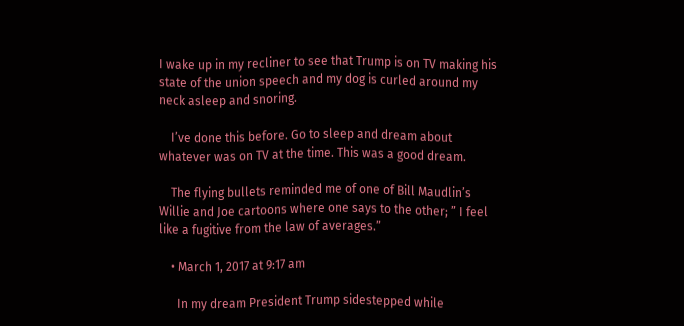I wake up in my recliner to see that Trump is on TV making his state of the union speech and my dog is curled around my neck asleep and snoring.

    I’ve done this before. Go to sleep and dream about whatever was on TV at the time. This was a good dream.

    The flying bullets reminded me of one of Bill Maudlin’s Willie and Joe cartoons where one says to the other; ” I feel like a fugitive from the law of averages.”

    • March 1, 2017 at 9:17 am

      In my dream President Trump sidestepped while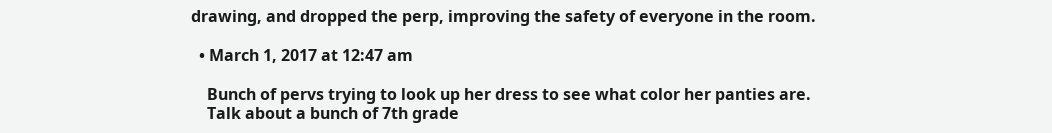drawing, and dropped the perp, improving the safety of everyone in the room.

  • March 1, 2017 at 12:47 am

    Bunch of pervs trying to look up her dress to see what color her panties are.
    Talk about a bunch of 7th grade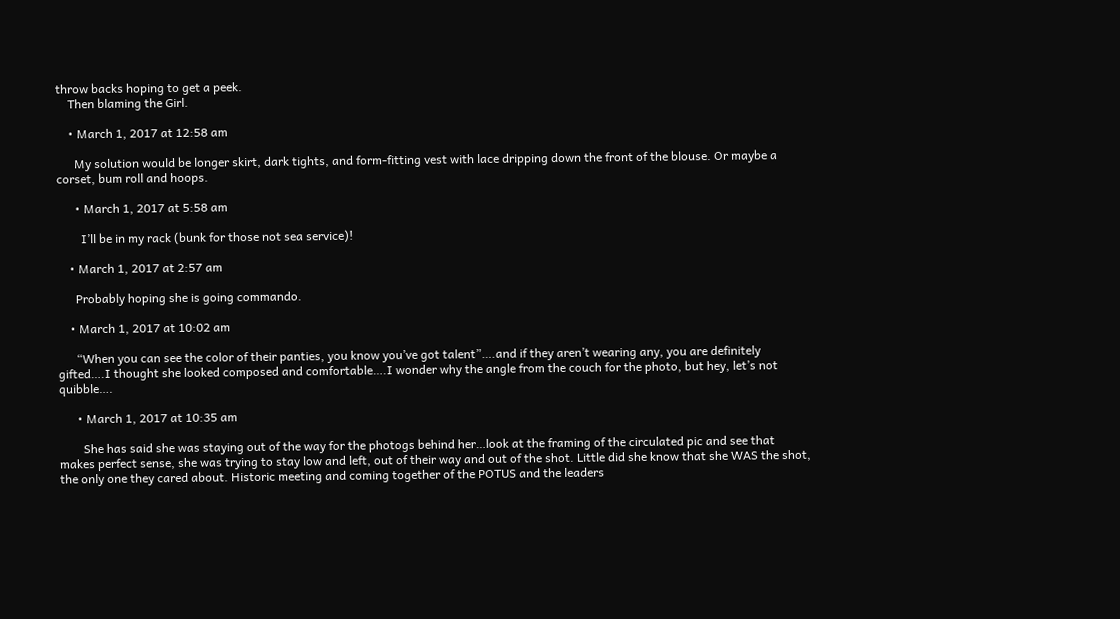throw backs hoping to get a peek.
    Then blaming the Girl.

    • March 1, 2017 at 12:58 am

      My solution would be longer skirt, dark tights, and form-fitting vest with lace dripping down the front of the blouse. Or maybe a corset, bum roll and hoops.

      • March 1, 2017 at 5:58 am

        I’ll be in my rack (bunk for those not sea service)!

    • March 1, 2017 at 2:57 am

      Probably hoping she is going commando.

    • March 1, 2017 at 10:02 am

      “When you can see the color of their panties, you know you’ve got talent”….and if they aren’t wearing any, you are definitely gifted….I thought she looked composed and comfortable….I wonder why the angle from the couch for the photo, but hey, let’s not quibble….

      • March 1, 2017 at 10:35 am

        She has said she was staying out of the way for the photogs behind her…look at the framing of the circulated pic and see that makes perfect sense, she was trying to stay low and left, out of their way and out of the shot. Little did she know that she WAS the shot, the only one they cared about. Historic meeting and coming together of the POTUS and the leaders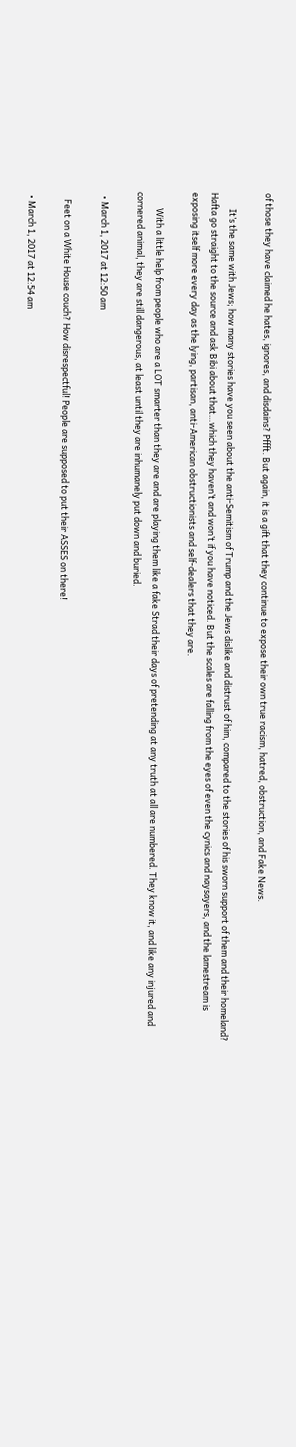of those they have claimed he hates, ignores, and disdains? Pffft. But again, it is a gift that they continue to expose their own true racism, hatred, obstruction, and Fake News.

        It’s the same with Jews; how many stories have you seen about the anti-Semitism of Trump and the Jews dislike and distrust of him, compared to the stories of his sworn support of them and their homeland? Hafta go straight to the source and ask Bibi about that…which they haven’t and won’t if you have noticed. But the scales are falling from the eyes of even the cynics and naysayers, and the lamestream is exposing itself more every day as the lying, partisan, anti-American obstructionists and self-dealers that they are.

        With a little help from people who are a LOT smarter than they are and are playing them like a fake Strad their days of pretending at any truth at all are numbered. They know it, and like any injured and cornered animal, they are still dangerous, at least until they are inhumanely put down and buried.

  • March 1, 2017 at 12:50 am

    Feet on a White House couch? How disrespectful! People are supposed to put their ASSES on there!

  • March 1, 2017 at 12:54 am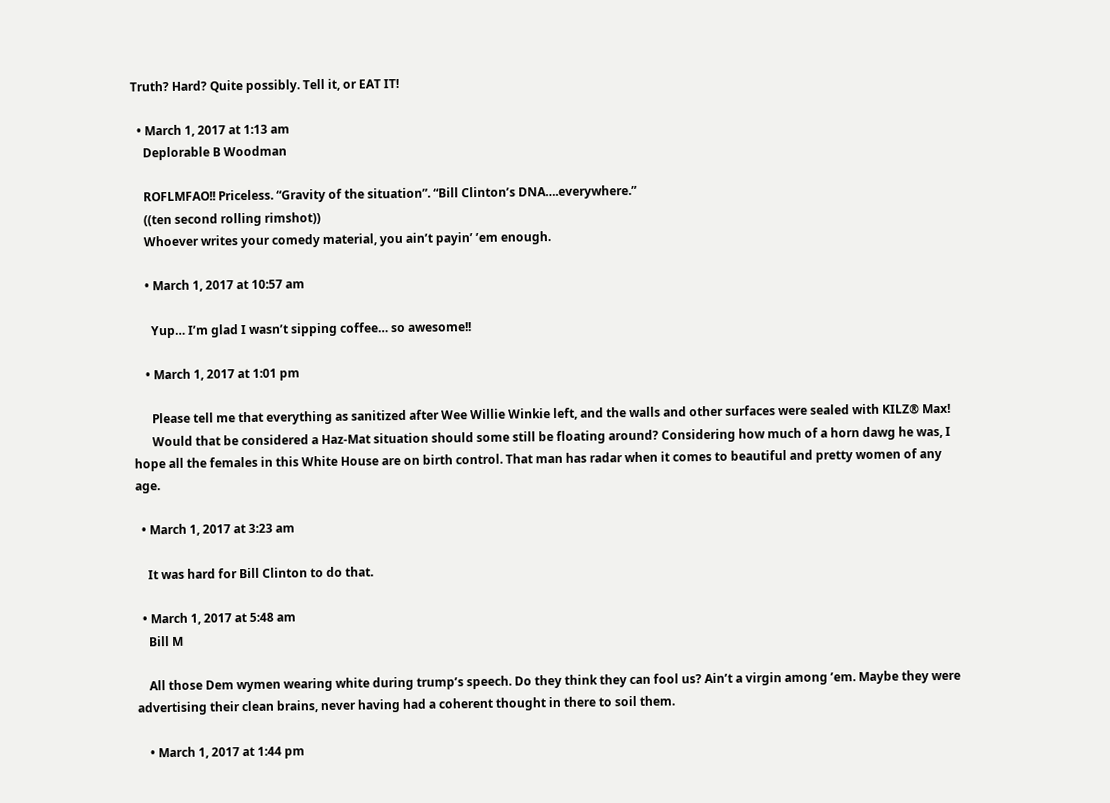Truth? Hard? Quite possibly. Tell it, or EAT IT!

  • March 1, 2017 at 1:13 am
    Deplorable B Woodman

    ROFLMFAO!! Priceless. “Gravity of the situation”. “Bill Clinton’s DNA….everywhere.”
    ((ten second rolling rimshot))
    Whoever writes your comedy material, you ain’t payin’ ’em enough.

    • March 1, 2017 at 10:57 am

      Yup… I’m glad I wasn’t sipping coffee… so awesome!!

    • March 1, 2017 at 1:01 pm

      Please tell me that everything as sanitized after Wee Willie Winkie left, and the walls and other surfaces were sealed with KILZ® Max!
      Would that be considered a Haz-Mat situation should some still be floating around? Considering how much of a horn dawg he was, I hope all the females in this White House are on birth control. That man has radar when it comes to beautiful and pretty women of any age.

  • March 1, 2017 at 3:23 am

    It was hard for Bill Clinton to do that.

  • March 1, 2017 at 5:48 am
    Bill M

    All those Dem wymen wearing white during trump’s speech. Do they think they can fool us? Ain’t a virgin among ’em. Maybe they were advertising their clean brains, never having had a coherent thought in there to soil them.

    • March 1, 2017 at 1:44 pm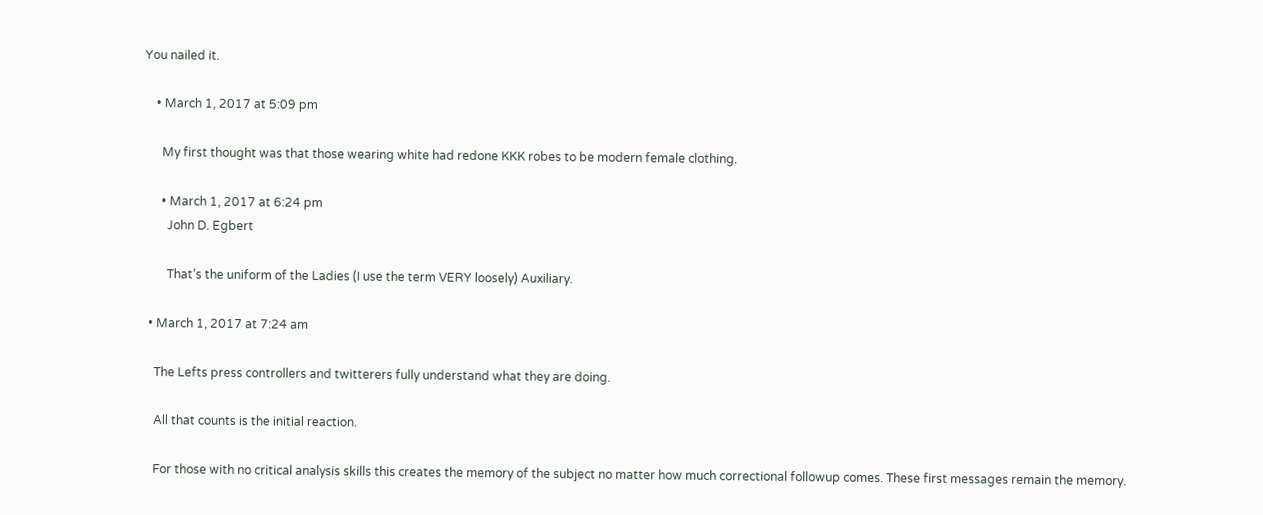You nailed it.

    • March 1, 2017 at 5:09 pm

      My first thought was that those wearing white had redone KKK robes to be modern female clothing.

      • March 1, 2017 at 6:24 pm
        John D. Egbert

        That’s the uniform of the Ladies (I use the term VERY loosely) Auxiliary.

  • March 1, 2017 at 7:24 am

    The Lefts press controllers and twitterers fully understand what they are doing.

    All that counts is the initial reaction.

    For those with no critical analysis skills this creates the memory of the subject no matter how much correctional followup comes. These first messages remain the memory.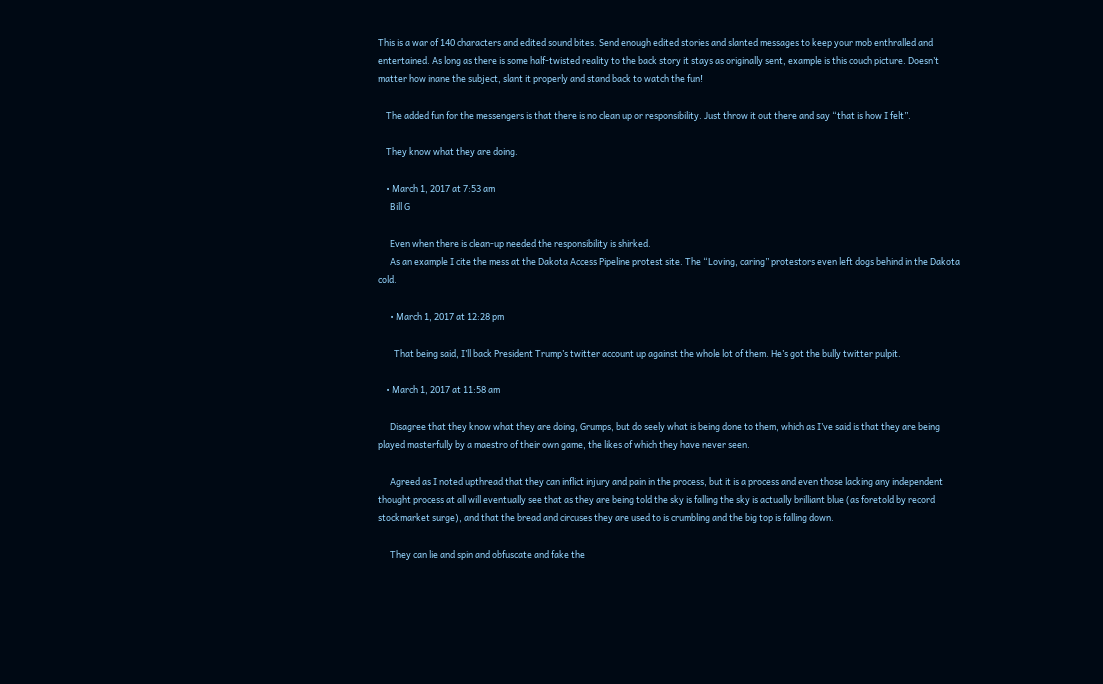This is a war of 140 characters and edited sound bites. Send enough edited stories and slanted messages to keep your mob enthralled and entertained. As long as there is some half-twisted reality to the back story it stays as originally sent, example is this couch picture. Doesn’t matter how inane the subject, slant it properly and stand back to watch the fun!

    The added fun for the messengers is that there is no clean up or responsibility. Just throw it out there and say “that is how I felt”.

    They know what they are doing.

    • March 1, 2017 at 7:53 am
      Bill G

      Even when there is clean-up needed the responsibility is shirked.
      As an example I cite the mess at the Dakota Access Pipeline protest site. The “Loving, caring” protestors even left dogs behind in the Dakota cold.

      • March 1, 2017 at 12:28 pm

        That being said, I’ll back President Trump’s twitter account up against the whole lot of them. He’s got the bully twitter pulpit.

    • March 1, 2017 at 11:58 am

      Disagree that they know what they are doing, Grumps, but do seely what is being done to them, which as I’ve said is that they are being played masterfully by a maestro of their own game, the likes of which they have never seen.

      Agreed as I noted upthread that they can inflict injury and pain in the process, but it is a process and even those lacking any independent thought process at all will eventually see that as they are being told the sky is falling the sky is actually brilliant blue (as foretold by record stockmarket surge), and that the bread and circuses they are used to is crumbling and the big top is falling down.

      They can lie and spin and obfuscate and fake the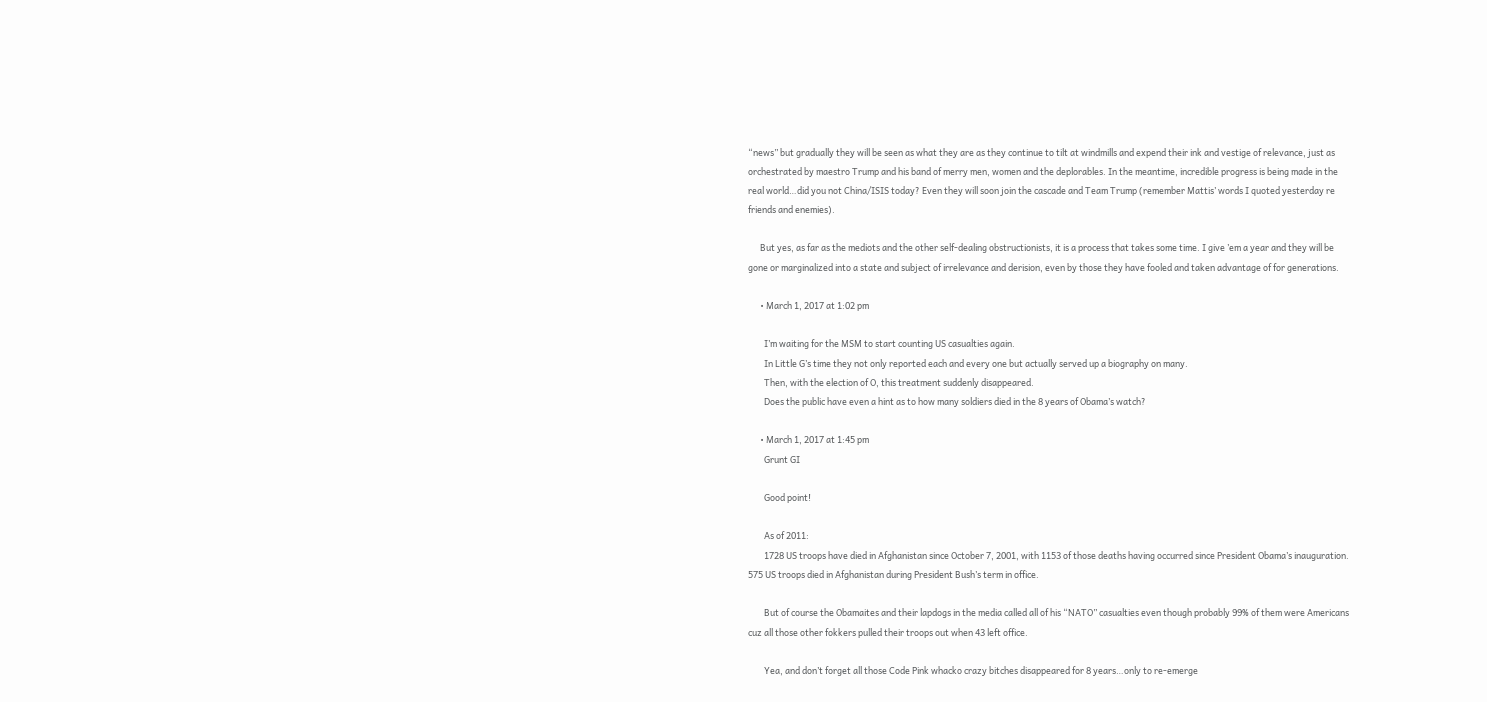“news” but gradually they will be seen as what they are as they continue to tilt at windmills and expend their ink and vestige of relevance, just as orchestrated by maestro Trump and his band of merry men, women and the deplorables. In the meantime, incredible progress is being made in the real world…did you not China/ISIS today? Even they will soon join the cascade and Team Trump (remember Mattis’ words I quoted yesterday re friends and enemies).

      But yes, as far as the mediots and the other self-dealing obstructionists, it is a process that takes some time. I give ’em a year and they will be gone or marginalized into a state and subject of irrelevance and derision, even by those they have fooled and taken advantage of for generations.

      • March 1, 2017 at 1:02 pm

        I’m waiting for the MSM to start counting US casualties again.
        In Little G’s time they not only reported each and every one but actually served up a biography on many.
        Then, with the election of O, this treatment suddenly disappeared.
        Does the public have even a hint as to how many soldiers died in the 8 years of Obama’s watch?

      • March 1, 2017 at 1:45 pm
        Grunt GI

        Good point!

        As of 2011:
        1728 US troops have died in Afghanistan since October 7, 2001, with 1153 of those deaths having occurred since President Obama’s inauguration. 575 US troops died in Afghanistan during President Bush’s term in office.

        But of course the Obamaites and their lapdogs in the media called all of his “NATO” casualties even though probably 99% of them were Americans cuz all those other fokkers pulled their troops out when 43 left office.

        Yea, and don’t forget all those Code Pink whacko crazy bitches disappeared for 8 years…only to re-emerge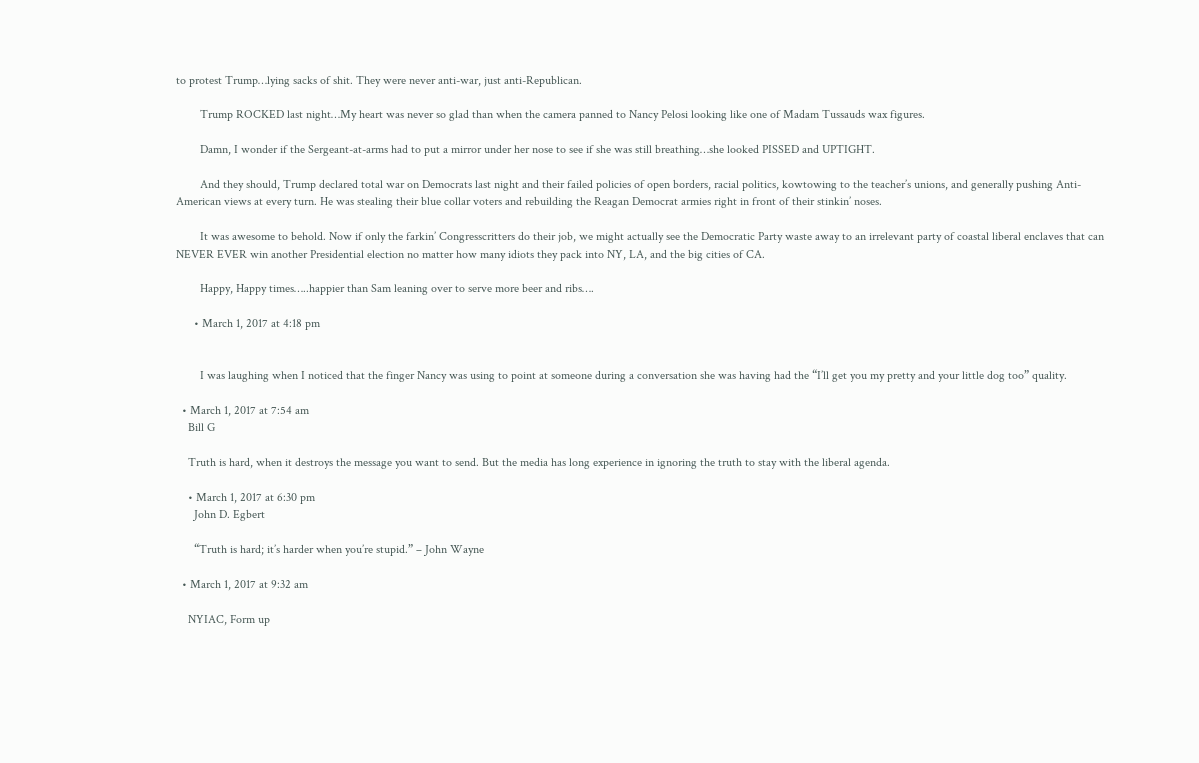to protest Trump…lying sacks of shit. They were never anti-war, just anti-Republican.

        Trump ROCKED last night…My heart was never so glad than when the camera panned to Nancy Pelosi looking like one of Madam Tussauds wax figures.

        Damn, I wonder if the Sergeant-at-arms had to put a mirror under her nose to see if she was still breathing…she looked PISSED and UPTIGHT.

        And they should, Trump declared total war on Democrats last night and their failed policies of open borders, racial politics, kowtowing to the teacher’s unions, and generally pushing Anti-American views at every turn. He was stealing their blue collar voters and rebuilding the Reagan Democrat armies right in front of their stinkin’ noses.

        It was awesome to behold. Now if only the farkin’ Congresscritters do their job, we might actually see the Democratic Party waste away to an irrelevant party of coastal liberal enclaves that can NEVER EVER win another Presidential election no matter how many idiots they pack into NY, LA, and the big cities of CA.

        Happy, Happy times…..happier than Sam leaning over to serve more beer and ribs….

      • March 1, 2017 at 4:18 pm


        I was laughing when I noticed that the finger Nancy was using to point at someone during a conversation she was having had the “I’ll get you my pretty and your little dog too” quality.

  • March 1, 2017 at 7:54 am
    Bill G

    Truth is hard, when it destroys the message you want to send. But the media has long experience in ignoring the truth to stay with the liberal agenda.

    • March 1, 2017 at 6:30 pm
      John D. Egbert

      “Truth is hard; it’s harder when you’re stupid.” – John Wayne

  • March 1, 2017 at 9:32 am

    NYIAC, Form up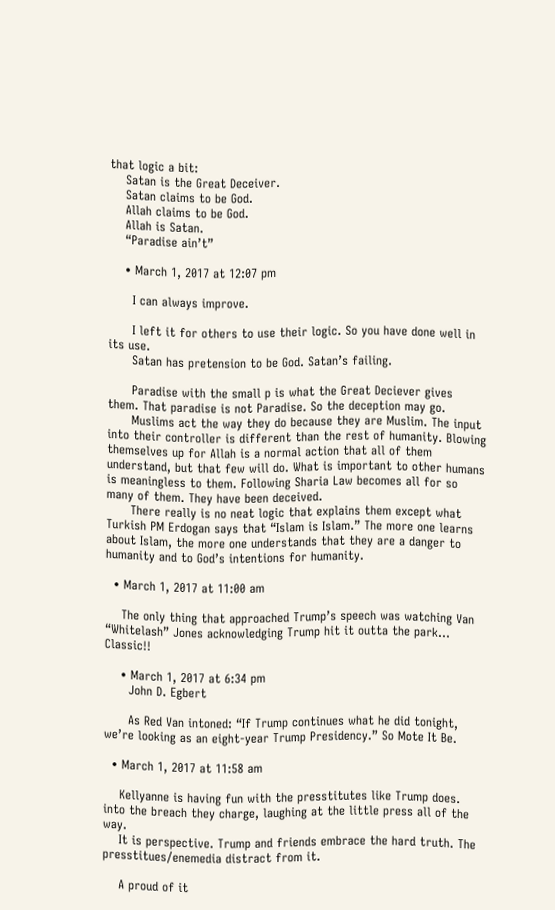that logic a bit:
    Satan is the Great Deceiver.
    Satan claims to be God.
    Allah claims to be God.
    Allah is Satan.
    “Paradise ain’t”

    • March 1, 2017 at 12:07 pm

      I can always improve.

      I left it for others to use their logic. So you have done well in its use.
      Satan has pretension to be God. Satan’s failing.

      Paradise with the small p is what the Great Deciever gives them. That paradise is not Paradise. So the deception may go.
      Muslims act the way they do because they are Muslim. The input into their controller is different than the rest of humanity. Blowing themselves up for Allah is a normal action that all of them understand, but that few will do. What is important to other humans is meaningless to them. Following Sharia Law becomes all for so many of them. They have been deceived.
      There really is no neat logic that explains them except what Turkish PM Erdogan says that “Islam is Islam.” The more one learns about Islam, the more one understands that they are a danger to humanity and to God’s intentions for humanity.

  • March 1, 2017 at 11:00 am

    The only thing that approached Trump’s speech was watching Van “Whitelash” Jones acknowledging Trump hit it outta the park… Classic!!

    • March 1, 2017 at 6:34 pm
      John D. Egbert

      As Red Van intoned: “If Trump continues what he did tonight, we’re looking as an eight-year Trump Presidency.” So Mote It Be.

  • March 1, 2017 at 11:58 am

    Kellyanne is having fun with the presstitutes like Trump does. into the breach they charge, laughing at the little press all of the way.
    It is perspective. Trump and friends embrace the hard truth. The presstitues/enemedia distract from it.

    A proud of it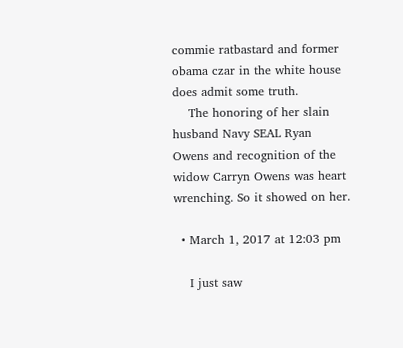commie ratbastard and former obama czar in the white house does admit some truth.
    The honoring of her slain husband Navy SEAL Ryan Owens and recognition of the widow Carryn Owens was heart wrenching. So it showed on her.

  • March 1, 2017 at 12:03 pm

    I just saw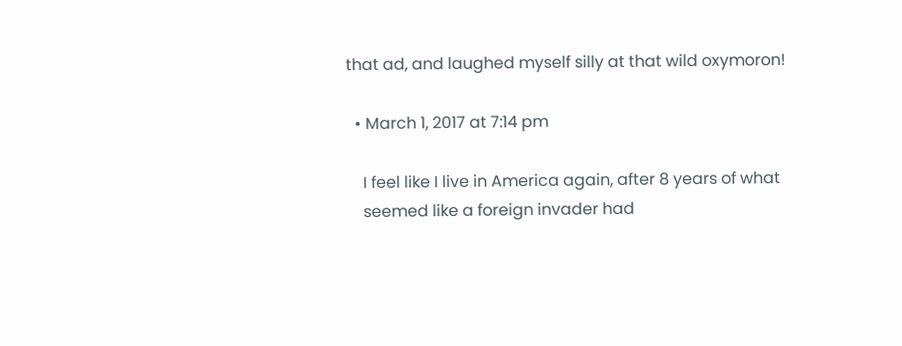that ad, and laughed myself silly at that wild oxymoron!

  • March 1, 2017 at 7:14 pm

    I feel like I live in America again, after 8 years of what
    seemed like a foreign invader had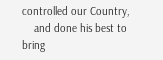controlled our Country,
    and done his best to bring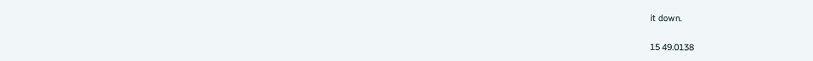it down.

15 49.0138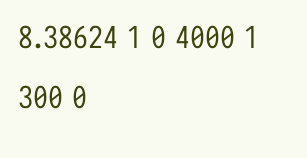8.38624 1 0 4000 1 300 0